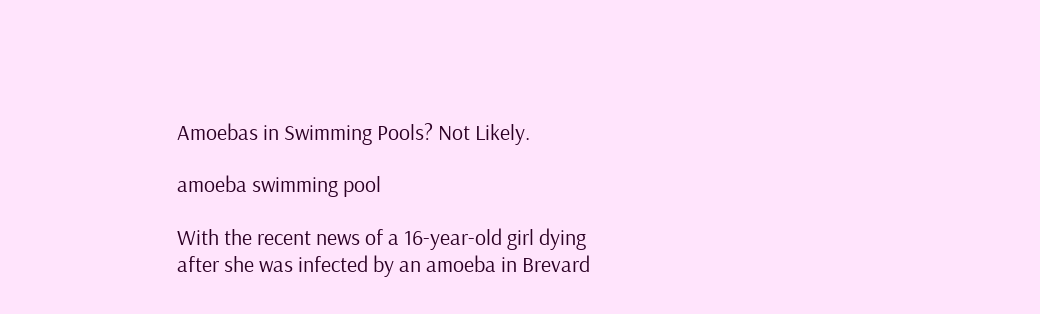Amoebas in Swimming Pools? Not Likely.

amoeba swimming pool

With the recent news of a 16-year-old girl dying after she was infected by an amoeba in Brevard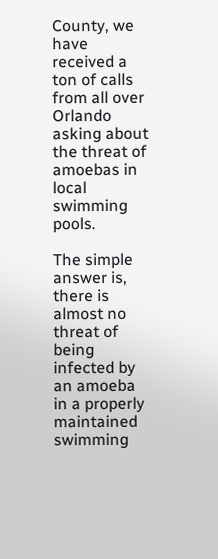County, we have received a ton of calls from all over Orlando asking about the threat of amoebas in local swimming pools.

The simple answer is, there is almost no threat of being infected by an amoeba in a properly maintained swimming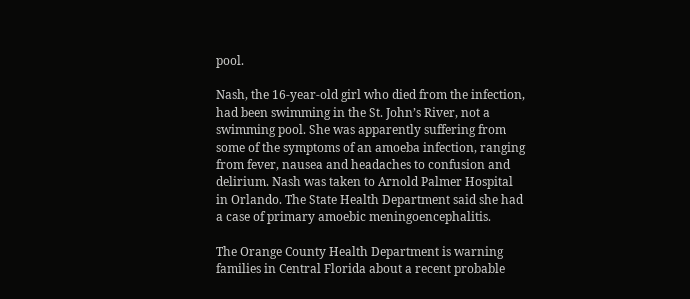pool.

Nash, the 16-year-old girl who died from the infection, had been swimming in the St. John’s River, not a swimming pool. She was apparently suffering from some of the symptoms of an amoeba infection, ranging from fever, nausea and headaches to confusion and delirium. Nash was taken to Arnold Palmer Hospital in Orlando. The State Health Department said she had a case of primary amoebic meningoencephalitis.

The Orange County Health Department is warning families in Central Florida about a recent probable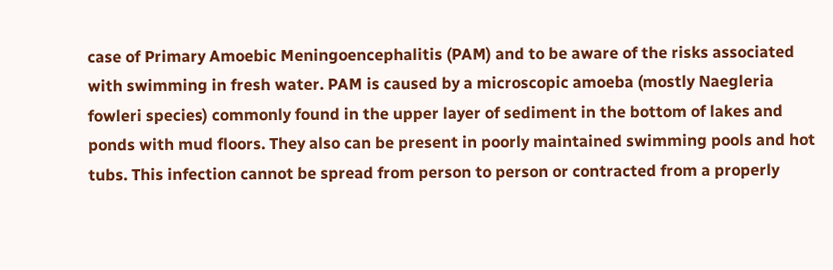case of Primary Amoebic Meningoencephalitis (PAM) and to be aware of the risks associated with swimming in fresh water. PAM is caused by a microscopic amoeba (mostly Naegleria fowleri species) commonly found in the upper layer of sediment in the bottom of lakes and ponds with mud floors. They also can be present in poorly maintained swimming pools and hot tubs. This infection cannot be spread from person to person or contracted from a properly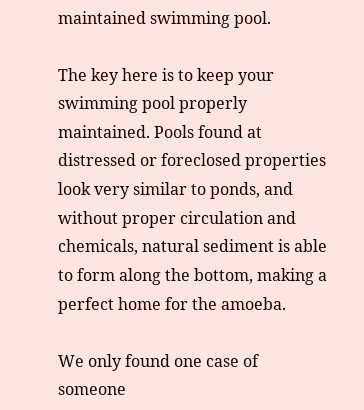maintained swimming pool.

The key here is to keep your swimming pool properly maintained. Pools found at distressed or foreclosed properties look very similar to ponds, and without proper circulation and chemicals, natural sediment is able to form along the bottom, making a perfect home for the amoeba.

We only found one case of someone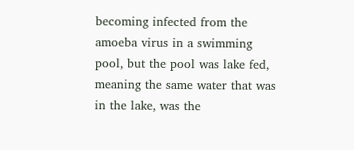becoming infected from the amoeba virus in a swimming pool, but the pool was lake fed, meaning the same water that was in the lake, was the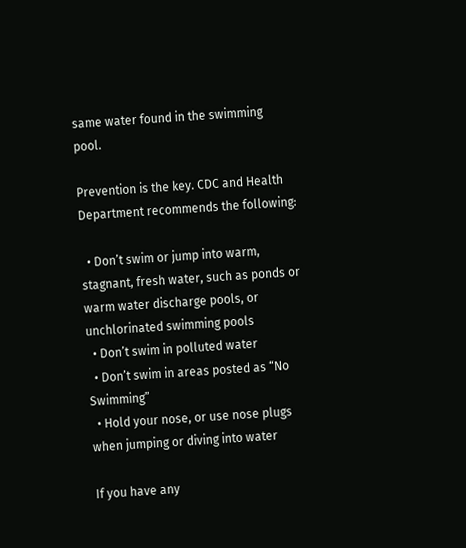same water found in the swimming pool.

Prevention is the key. CDC and Health Department recommends the following:

  • Don’t swim or jump into warm, stagnant, fresh water, such as ponds or warm water discharge pools, or unchlorinated swimming pools
  • Don’t swim in polluted water
  • Don’t swim in areas posted as “No Swimming”
  • Hold your nose, or use nose plugs when jumping or diving into water

If you have any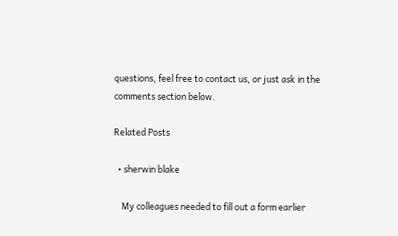questions, feel free to contact us, or just ask in the comments section below.

Related Posts

  • sherwin blake

    My colleagues needed to fill out a form earlier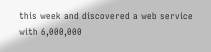this week and discovered a web service with 6,000,000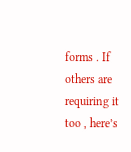forms . If others are requiring it too , here’s